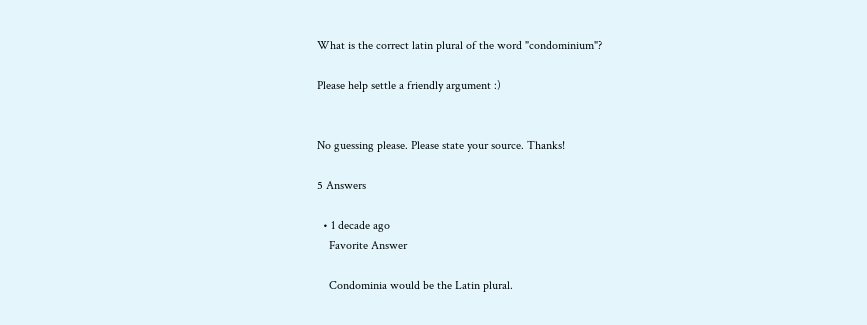What is the correct latin plural of the word "condominium"?

Please help settle a friendly argument :)


No guessing please. Please state your source. Thanks!

5 Answers

  • 1 decade ago
    Favorite Answer

    Condominia would be the Latin plural.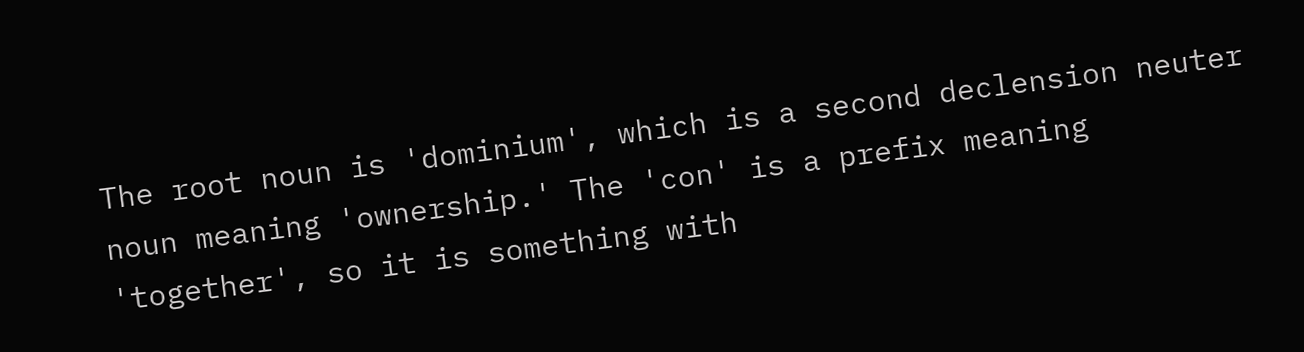The root noun is 'dominium', which is a second declension neuter noun meaning 'ownership.' The 'con' is a prefix meaning 'together', so it is something with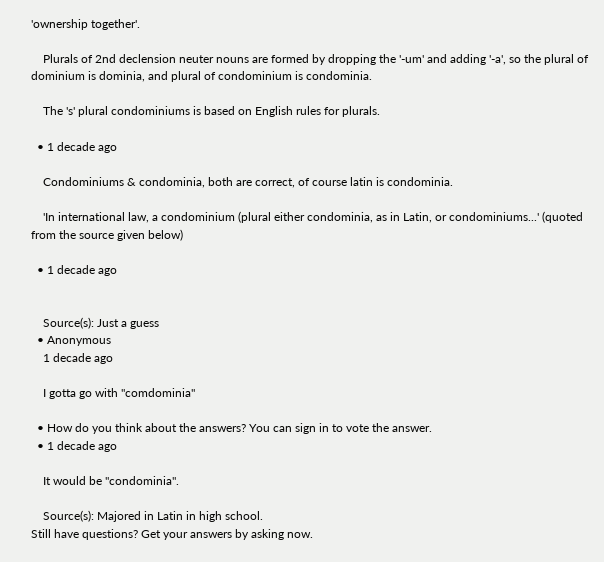'ownership together'.

    Plurals of 2nd declension neuter nouns are formed by dropping the '-um' and adding '-a', so the plural of dominium is dominia, and plural of condominium is condominia.

    The 's' plural condominiums is based on English rules for plurals.

  • 1 decade ago

    Condominiums & condominia, both are correct, of course latin is condominia.

    'In international law, a condominium (plural either condominia, as in Latin, or condominiums...' (quoted from the source given below)

  • 1 decade ago


    Source(s): Just a guess
  • Anonymous
    1 decade ago

    I gotta go with "comdominia"

  • How do you think about the answers? You can sign in to vote the answer.
  • 1 decade ago

    It would be "condominia".

    Source(s): Majored in Latin in high school.
Still have questions? Get your answers by asking now.